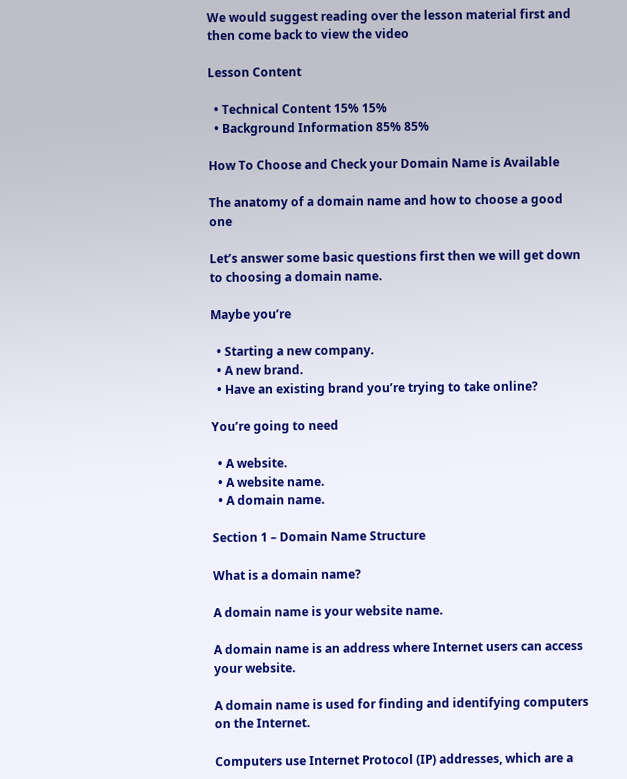We would suggest reading over the lesson material first and then come back to view the video

Lesson Content

  • Technical Content 15% 15%
  • Background Information 85% 85%

How To Choose and Check your Domain Name is Available

The anatomy of a domain name and how to choose a good one

Let’s answer some basic questions first then we will get down to choosing a domain name.

Maybe you’re

  • Starting a new company.
  • A new brand.
  • Have an existing brand you’re trying to take online?

You’re going to need

  • A website.
  • A website name.
  • A domain name.

Section 1 – Domain Name Structure

What is a domain name?

A domain name is your website name.

A domain name is an address where Internet users can access your website.

A domain name is used for finding and identifying computers on the Internet.

Computers use Internet Protocol (IP) addresses, which are a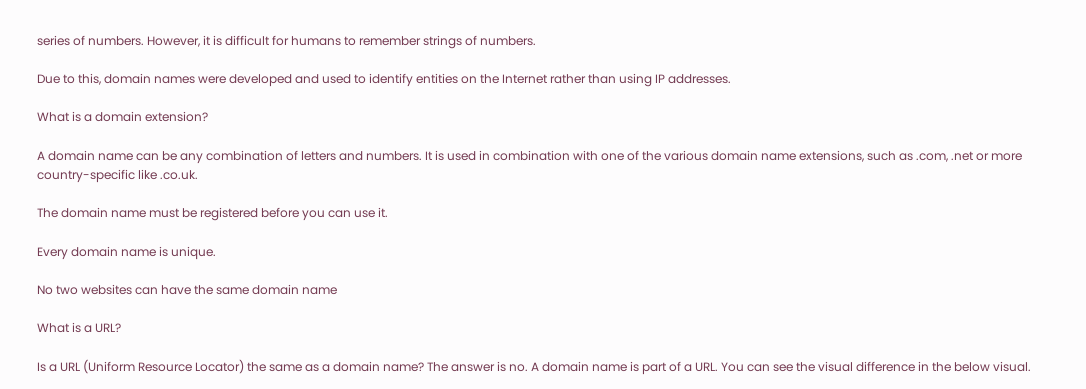series of numbers. However, it is difficult for humans to remember strings of numbers.

Due to this, domain names were developed and used to identify entities on the Internet rather than using IP addresses.

What is a domain extension?

A domain name can be any combination of letters and numbers. It is used in combination with one of the various domain name extensions, such as .com, .net or more country-specific like .co.uk.

The domain name must be registered before you can use it.

Every domain name is unique.

No two websites can have the same domain name

What is a URL?

Is a URL (Uniform Resource Locator) the same as a domain name? The answer is no. A domain name is part of a URL. You can see the visual difference in the below visual.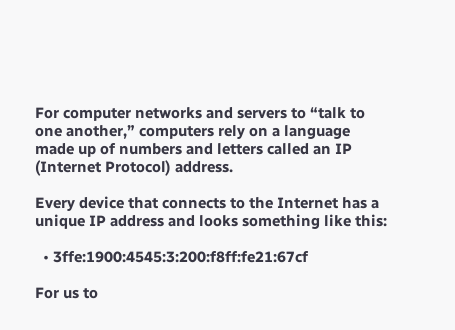For computer networks and servers to “talk to one another,” computers rely on a language made up of numbers and letters called an IP (Internet Protocol) address.

Every device that connects to the Internet has a unique IP address and looks something like this:

  • 3ffe:1900:4545:3:200:f8ff:fe21:67cf

For us to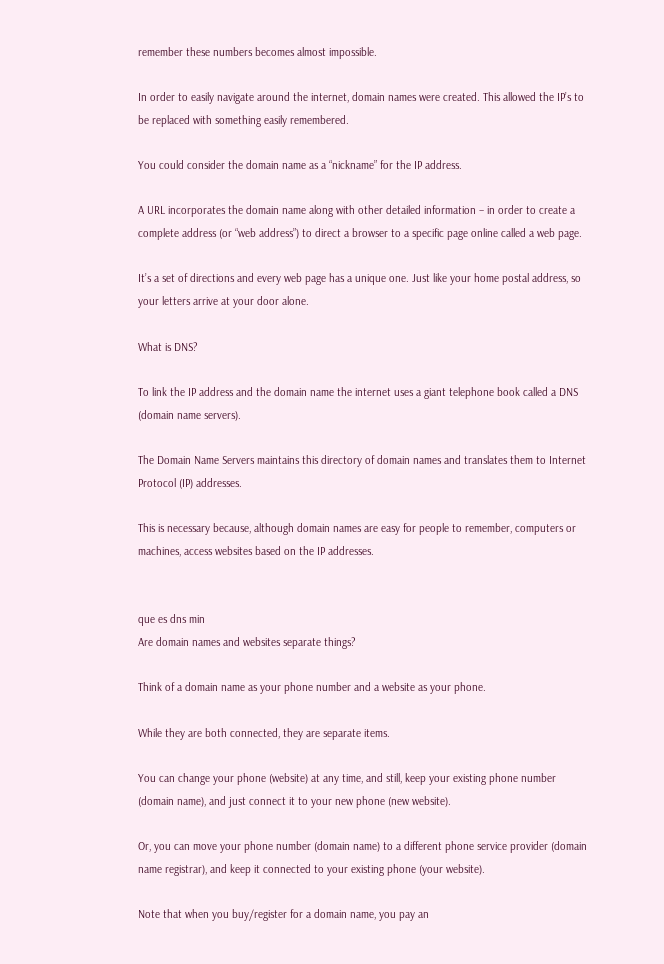remember these numbers becomes almost impossible.

In order to easily navigate around the internet, domain names were created. This allowed the IP’s to be replaced with something easily remembered.

You could consider the domain name as a “nickname” for the IP address.

A URL incorporates the domain name along with other detailed information – in order to create a complete address (or “web address”) to direct a browser to a specific page online called a web page.

It’s a set of directions and every web page has a unique one. Just like your home postal address, so your letters arrive at your door alone.

What is DNS?

To link the IP address and the domain name the internet uses a giant telephone book called a DNS (domain name servers).

The Domain Name Servers maintains this directory of domain names and translates them to Internet Protocol (IP) addresses.

This is necessary because, although domain names are easy for people to remember, computers or machines, access websites based on the IP addresses.


que es dns min
Are domain names and websites separate things?

Think of a domain name as your phone number and a website as your phone.

While they are both connected, they are separate items.

You can change your phone (website) at any time, and still, keep your existing phone number (domain name), and just connect it to your new phone (new website).

Or, you can move your phone number (domain name) to a different phone service provider (domain name registrar), and keep it connected to your existing phone (your website).

Note that when you buy/register for a domain name, you pay an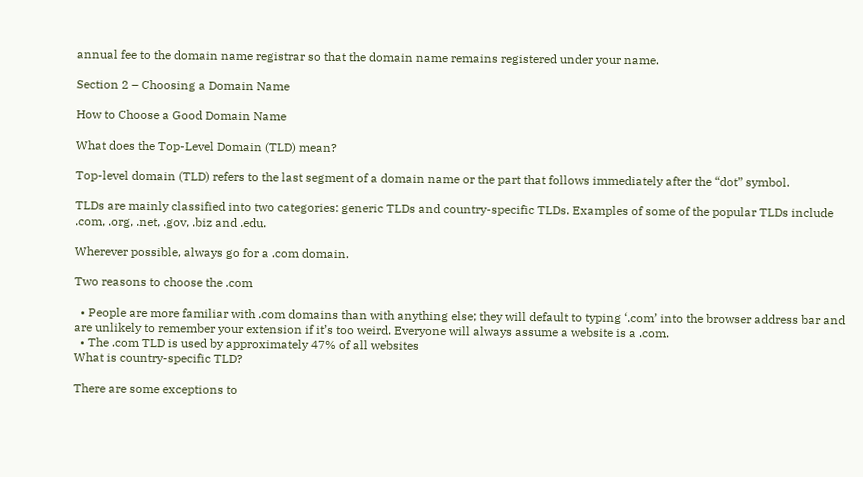annual fee to the domain name registrar so that the domain name remains registered under your name.

Section 2 – Choosing a Domain Name

How to Choose a Good Domain Name

What does the Top-Level Domain (TLD) mean?

Top-level domain (TLD) refers to the last segment of a domain name or the part that follows immediately after the “dot” symbol.

TLDs are mainly classified into two categories: generic TLDs and country-specific TLDs. Examples of some of the popular TLDs include .com, .org, .net, .gov, .biz and .edu.

Wherever possible, always go for a .com domain.

Two reasons to choose the .com

  • People are more familiar with .com domains than with anything else; they will default to typing ‘.com’ into the browser address bar and are unlikely to remember your extension if it’s too weird. Everyone will always assume a website is a .com.
  • The .com TLD is used by approximately 47% of all websites
What is country-specific TLD?

There are some exceptions to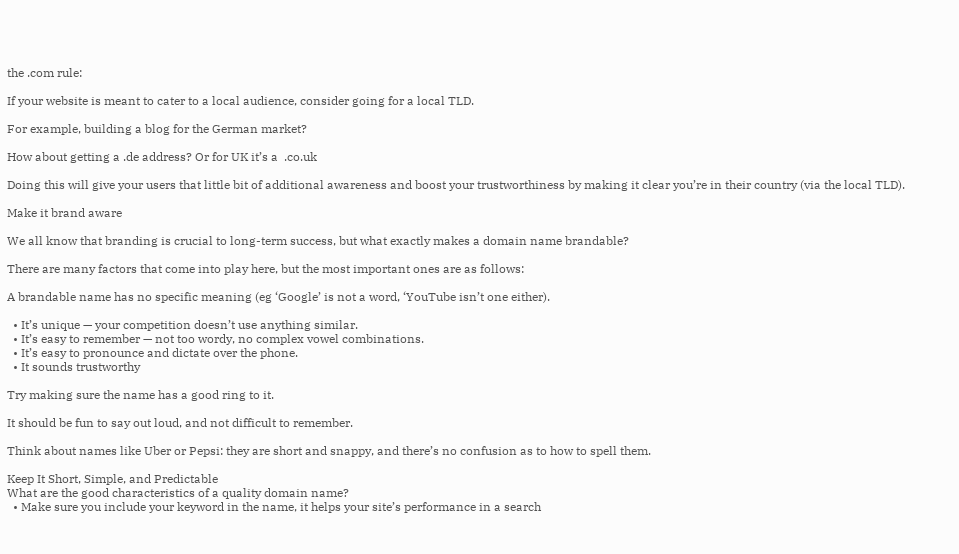the .com rule:

If your website is meant to cater to a local audience, consider going for a local TLD.

For example, building a blog for the German market?

How about getting a .de address? Or for UK it’s a  .co.uk

Doing this will give your users that little bit of additional awareness and boost your trustworthiness by making it clear you’re in their country (via the local TLD).

Make it brand aware

We all know that branding is crucial to long-term success, but what exactly makes a domain name brandable?

There are many factors that come into play here, but the most important ones are as follows:

A brandable name has no specific meaning (eg ‘Google’ is not a word, ‘YouTube isn’t one either).

  • It’s unique — your competition doesn’t use anything similar.
  • It’s easy to remember — not too wordy, no complex vowel combinations.
  • It’s easy to pronounce and dictate over the phone.
  • It sounds trustworthy

Try making sure the name has a good ring to it.

It should be fun to say out loud, and not difficult to remember.

Think about names like Uber or Pepsi: they are short and snappy, and there’s no confusion as to how to spell them.

Keep It Short, Simple, and Predictable
What are the good characteristics of a quality domain name?
  • Make sure you include your keyword in the name, it helps your site’s performance in a search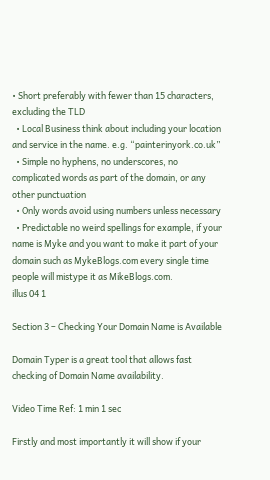• Short preferably with fewer than 15 characters, excluding the TLD
  • Local Business think about including your location and service in the name. e.g. “painterinyork.co.uk”
  • Simple no hyphens, no underscores, no complicated words as part of the domain, or any other punctuation
  • Only words avoid using numbers unless necessary
  • Predictable no weird spellings for example, if your name is Myke and you want to make it part of your domain such as MykeBlogs.com every single time people will mistype it as MikeBlogs.com.
illus 04 1

Section 3 – Checking Your Domain Name is Available

Domain Typer is a great tool that allows fast checking of Domain Name availability.

Video Time Ref: 1 min 1 sec

Firstly and most importantly it will show if your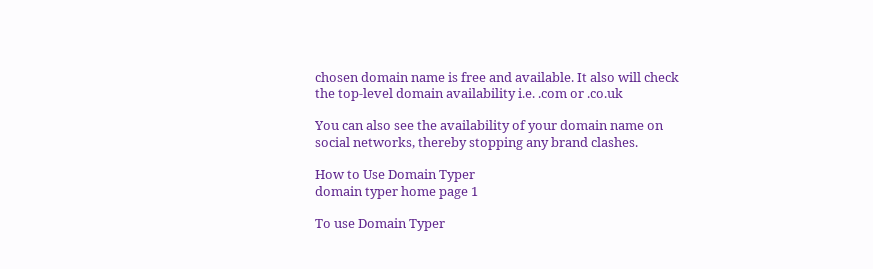chosen domain name is free and available. It also will check the top-level domain availability i.e. .com or .co.uk

You can also see the availability of your domain name on social networks, thereby stopping any brand clashes.

How to Use Domain Typer
domain typer home page 1

To use Domain Typer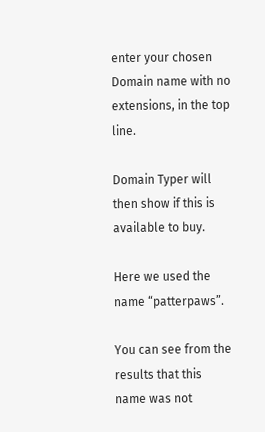enter your chosen Domain name with no extensions, in the top line.

Domain Typer will then show if this is available to buy.

Here we used the name “patterpaws”.

You can see from the results that this name was not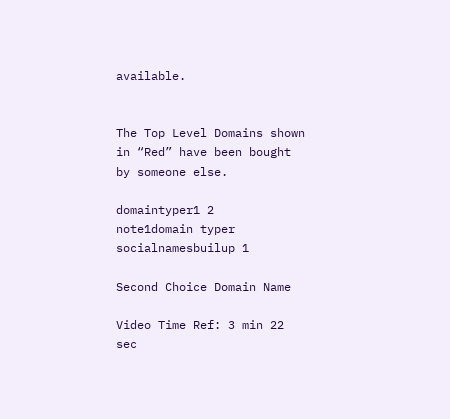available.


The Top Level Domains shown in “Red” have been bought by someone else.

domaintyper1 2
note1domain typer
socialnamesbuilup 1

Second Choice Domain Name

Video Time Ref: 3 min 22 sec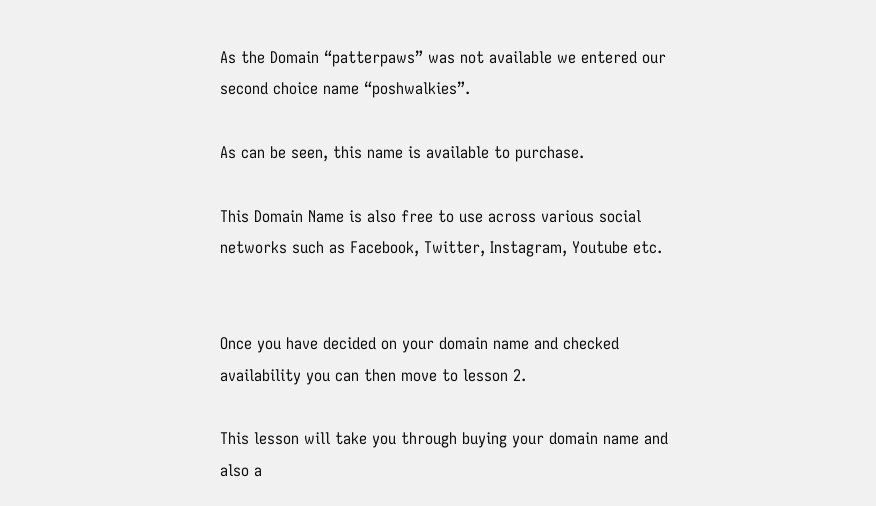As the Domain “patterpaws” was not available we entered our second choice name “poshwalkies”.

As can be seen, this name is available to purchase.

This Domain Name is also free to use across various social networks such as Facebook, Twitter, Instagram, Youtube etc.


Once you have decided on your domain name and checked availability you can then move to lesson 2.

This lesson will take you through buying your domain name and also a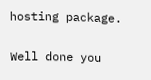hosting package.

Well done you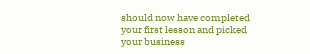should now have completed your first lesson and picked your business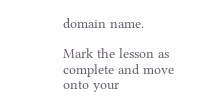domain name.

Mark the lesson as complete and move onto your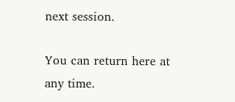next session.

You can return here at any time.